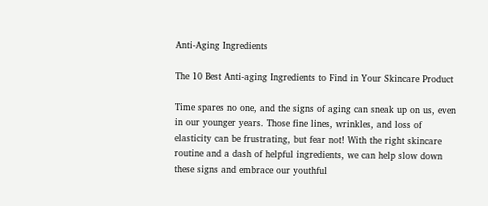Anti-Aging Ingredients

The 10 Best Anti-aging Ingredients to Find in Your Skincare Product

Time spares no one, and the signs of aging can sneak up on us, even in our younger years. Those fine lines, wrinkles, and loss of elasticity can be frustrating, but fear not! With the right skincare routine and a dash of helpful ingredients, we can help slow down these signs and embrace our youthful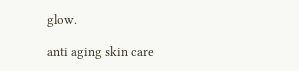glow.

anti aging skin care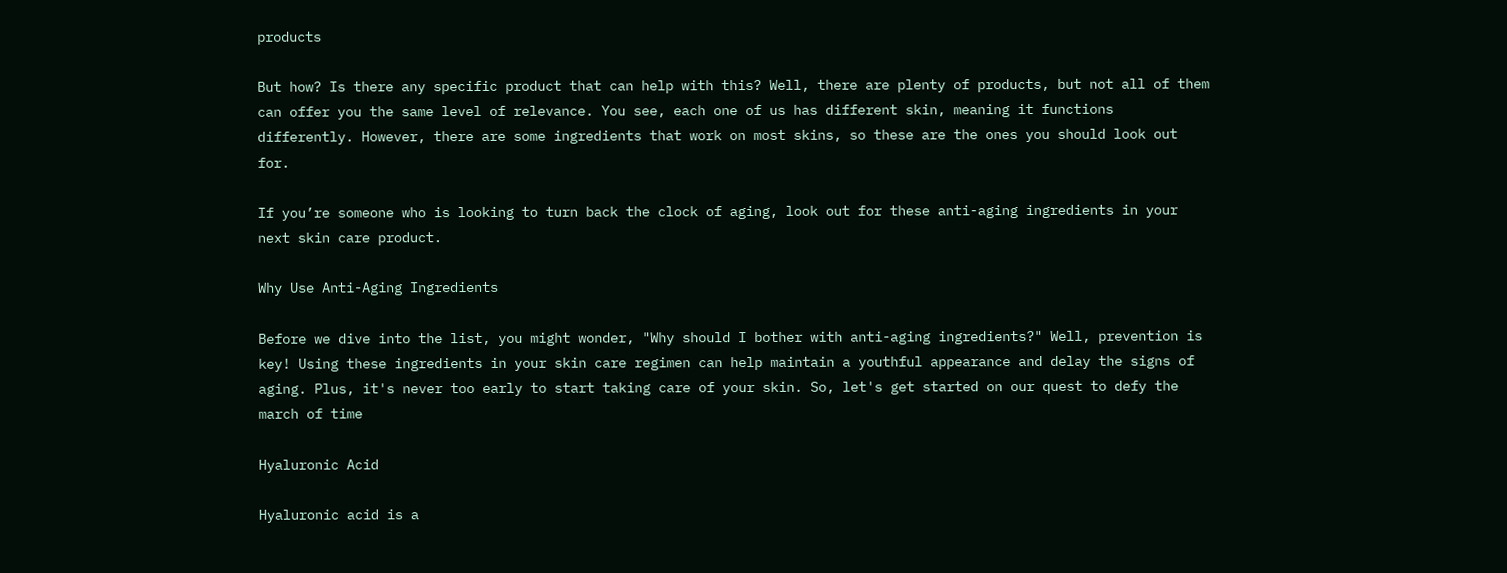products

But how? Is there any specific product that can help with this? Well, there are plenty of products, but not all of them can offer you the same level of relevance. You see, each one of us has different skin, meaning it functions differently. However, there are some ingredients that work on most skins, so these are the ones you should look out for.

If you’re someone who is looking to turn back the clock of aging, look out for these anti-aging ingredients in your next skin care product.

Why Use Anti-Aging Ingredients

Before we dive into the list, you might wonder, "Why should I bother with anti-aging ingredients?" Well, prevention is key! Using these ingredients in your skin care regimen can help maintain a youthful appearance and delay the signs of aging. Plus, it's never too early to start taking care of your skin. So, let's get started on our quest to defy the march of time

Hyaluronic Acid

Hyaluronic acid is a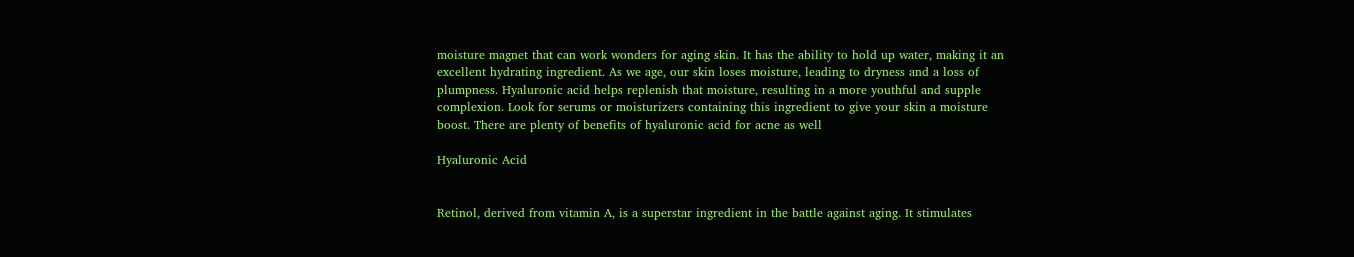moisture magnet that can work wonders for aging skin. It has the ability to hold up water, making it an excellent hydrating ingredient. As we age, our skin loses moisture, leading to dryness and a loss of plumpness. Hyaluronic acid helps replenish that moisture, resulting in a more youthful and supple complexion. Look for serums or moisturizers containing this ingredient to give your skin a moisture boost. There are plenty of benefits of hyaluronic acid for acne as well

Hyaluronic Acid


Retinol, derived from vitamin A, is a superstar ingredient in the battle against aging. It stimulates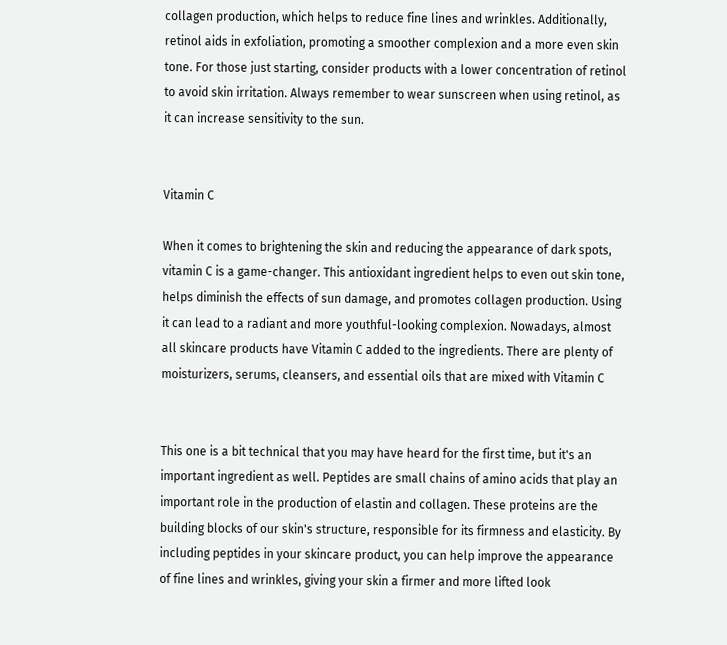collagen production, which helps to reduce fine lines and wrinkles. Additionally, retinol aids in exfoliation, promoting a smoother complexion and a more even skin tone. For those just starting, consider products with a lower concentration of retinol to avoid skin irritation. Always remember to wear sunscreen when using retinol, as it can increase sensitivity to the sun.


Vitamin C

When it comes to brightening the skin and reducing the appearance of dark spots, vitamin C is a game-changer. This antioxidant ingredient helps to even out skin tone, helps diminish the effects of sun damage, and promotes collagen production. Using it can lead to a radiant and more youthful-looking complexion. Nowadays, almost all skincare products have Vitamin C added to the ingredients. There are plenty of moisturizers, serums, cleansers, and essential oils that are mixed with Vitamin C


This one is a bit technical that you may have heard for the first time, but it's an important ingredient as well. Peptides are small chains of amino acids that play an important role in the production of elastin and collagen. These proteins are the building blocks of our skin's structure, responsible for its firmness and elasticity. By including peptides in your skincare product, you can help improve the appearance of fine lines and wrinkles, giving your skin a firmer and more lifted look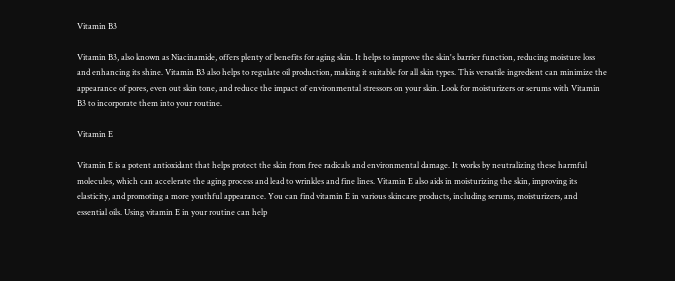Vitamin B3

Vitamin B3, also known as Niacinamide, offers plenty of benefits for aging skin. It helps to improve the skin's barrier function, reducing moisture loss and enhancing its shine. Vitamin B3 also helps to regulate oil production, making it suitable for all skin types. This versatile ingredient can minimize the appearance of pores, even out skin tone, and reduce the impact of environmental stressors on your skin. Look for moisturizers or serums with Vitamin B3 to incorporate them into your routine.

Vitamin E

Vitamin E is a potent antioxidant that helps protect the skin from free radicals and environmental damage. It works by neutralizing these harmful molecules, which can accelerate the aging process and lead to wrinkles and fine lines. Vitamin E also aids in moisturizing the skin, improving its elasticity, and promoting a more youthful appearance. You can find vitamin E in various skincare products, including serums, moisturizers, and essential oils. Using vitamin E in your routine can help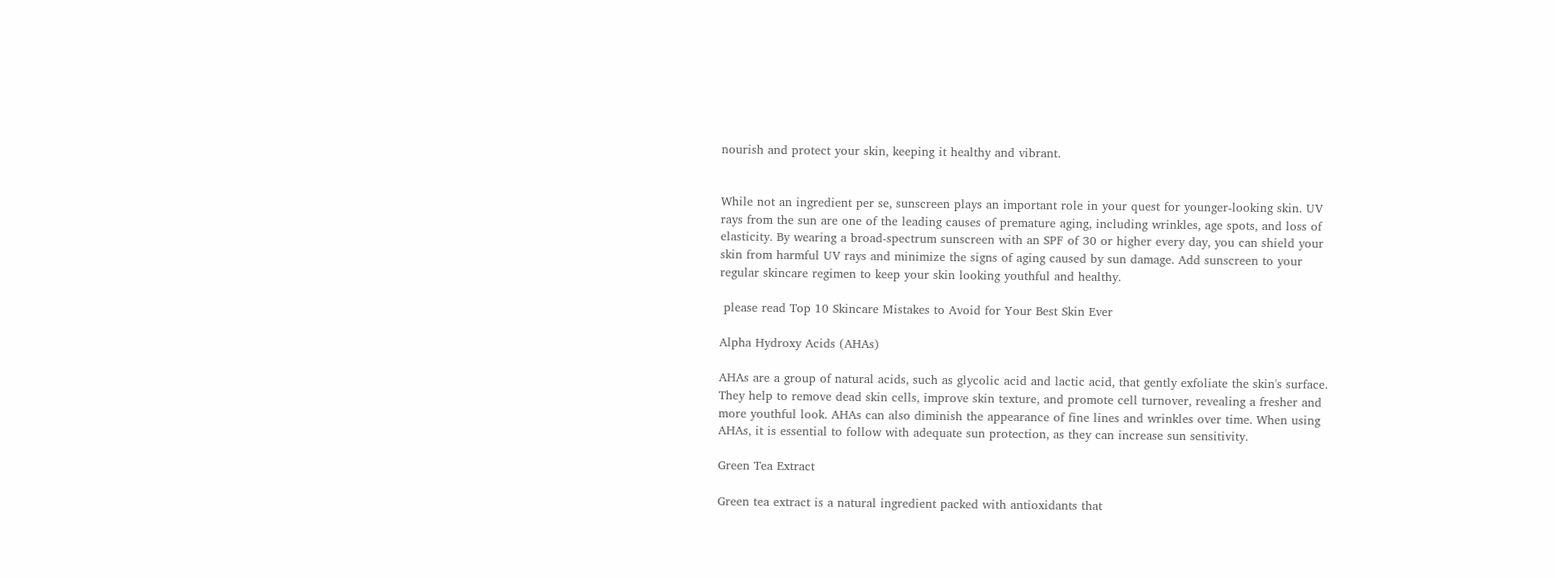nourish and protect your skin, keeping it healthy and vibrant.


While not an ingredient per se, sunscreen plays an important role in your quest for younger-looking skin. UV rays from the sun are one of the leading causes of premature aging, including wrinkles, age spots, and loss of elasticity. By wearing a broad-spectrum sunscreen with an SPF of 30 or higher every day, you can shield your skin from harmful UV rays and minimize the signs of aging caused by sun damage. Add sunscreen to your regular skincare regimen to keep your skin looking youthful and healthy.

 please read Top 10 Skincare Mistakes to Avoid for Your Best Skin Ever

Alpha Hydroxy Acids (AHAs)

AHAs are a group of natural acids, such as glycolic acid and lactic acid, that gently exfoliate the skin's surface. They help to remove dead skin cells, improve skin texture, and promote cell turnover, revealing a fresher and more youthful look. AHAs can also diminish the appearance of fine lines and wrinkles over time. When using AHAs, it is essential to follow with adequate sun protection, as they can increase sun sensitivity.

Green Tea Extract

Green tea extract is a natural ingredient packed with antioxidants that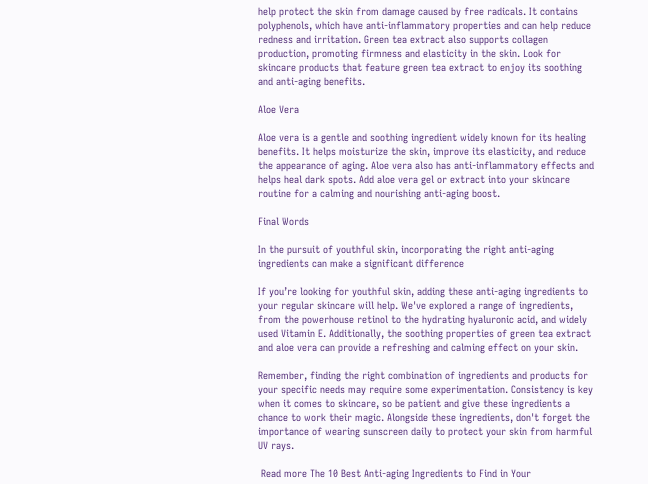help protect the skin from damage caused by free radicals. It contains polyphenols, which have anti-inflammatory properties and can help reduce redness and irritation. Green tea extract also supports collagen production, promoting firmness and elasticity in the skin. Look for skincare products that feature green tea extract to enjoy its soothing and anti-aging benefits.

Aloe Vera

Aloe vera is a gentle and soothing ingredient widely known for its healing benefits. It helps moisturize the skin, improve its elasticity, and reduce the appearance of aging. Aloe vera also has anti-inflammatory effects and helps heal dark spots. Add aloe vera gel or extract into your skincare routine for a calming and nourishing anti-aging boost.

Final Words

In the pursuit of youthful skin, incorporating the right anti-aging ingredients can make a significant difference

If you’re looking for youthful skin, adding these anti-aging ingredients to your regular skincare will help. We've explored a range of ingredients, from the powerhouse retinol to the hydrating hyaluronic acid, and widely used Vitamin E. Additionally, the soothing properties of green tea extract and aloe vera can provide a refreshing and calming effect on your skin.

Remember, finding the right combination of ingredients and products for your specific needs may require some experimentation. Consistency is key when it comes to skincare, so be patient and give these ingredients a chance to work their magic. Alongside these ingredients, don't forget the importance of wearing sunscreen daily to protect your skin from harmful UV rays.

 Read more The 10 Best Anti-aging Ingredients to Find in Your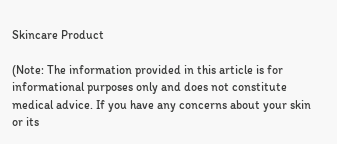Skincare Product

(Note: The information provided in this article is for informational purposes only and does not constitute medical advice. If you have any concerns about your skin or its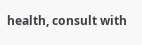health, consult with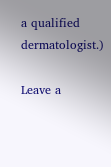a qualified dermatologist.)

Leave a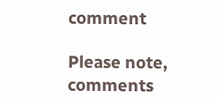comment

Please note, comments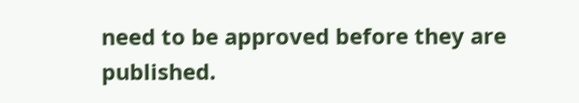need to be approved before they are published.